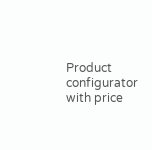Product configurator with price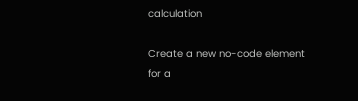calculation

Create a new no-code element for a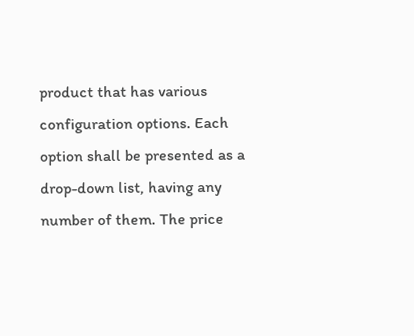product that has various configuration options. Each option shall be presented as a drop-down list, having any number of them. The price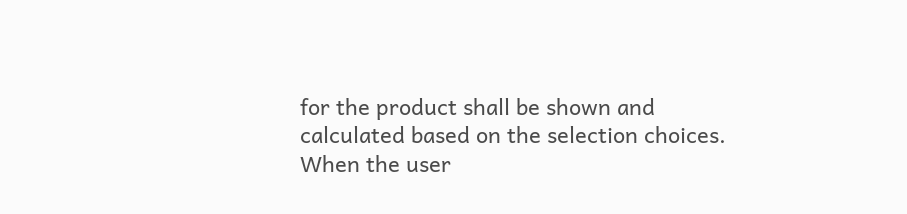for the product shall be shown and calculated based on the selection choices. When the user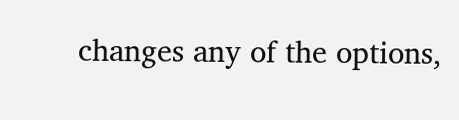changes any of the options,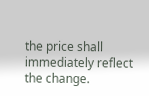the price shall immediately reflect the change.